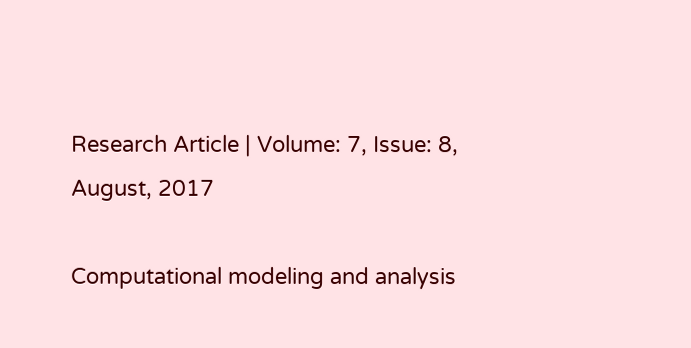Research Article | Volume: 7, Issue: 8, August, 2017

Computational modeling and analysis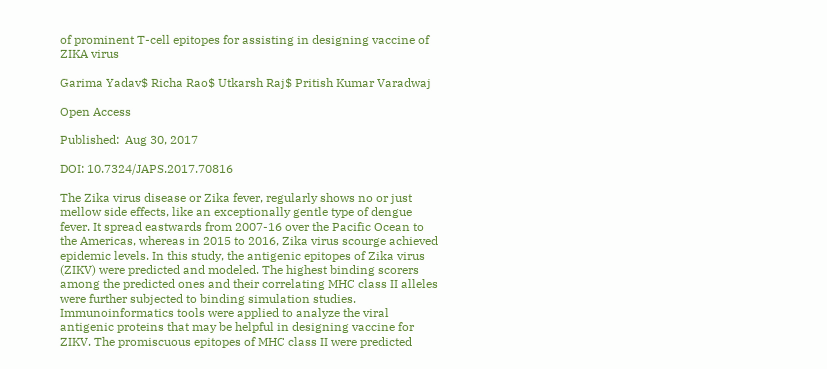of prominent T-cell epitopes for assisting in designing vaccine of ZIKA virus

Garima Yadav$ Richa Rao$ Utkarsh Raj$ Pritish Kumar Varadwaj

Open Access

Published:  Aug 30, 2017

DOI: 10.7324/JAPS.2017.70816

The Zika virus disease or Zika fever, regularly shows no or just mellow side effects, like an exceptionally gentle type of dengue fever. It spread eastwards from 2007-16 over the Pacific Ocean to the Americas, whereas in 2015 to 2016, Zika virus scourge achieved epidemic levels. In this study, the antigenic epitopes of Zika virus (ZIKV) were predicted and modeled. The highest binding scorers among the predicted ones and their correlating MHC class II alleles were further subjected to binding simulation studies. Immunoinformatics tools were applied to analyze the viral antigenic proteins that may be helpful in designing vaccine for ZIKV. The promiscuous epitopes of MHC class II were predicted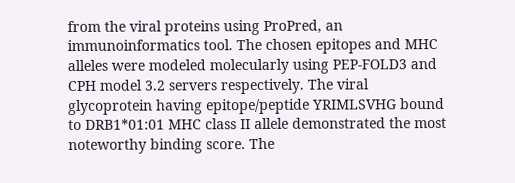from the viral proteins using ProPred, an immunoinformatics tool. The chosen epitopes and MHC alleles were modeled molecularly using PEP-FOLD3 and CPH model 3.2 servers respectively. The viral glycoprotein having epitope/peptide YRIMLSVHG bound to DRB1*01:01 MHC class II allele demonstrated the most noteworthy binding score. The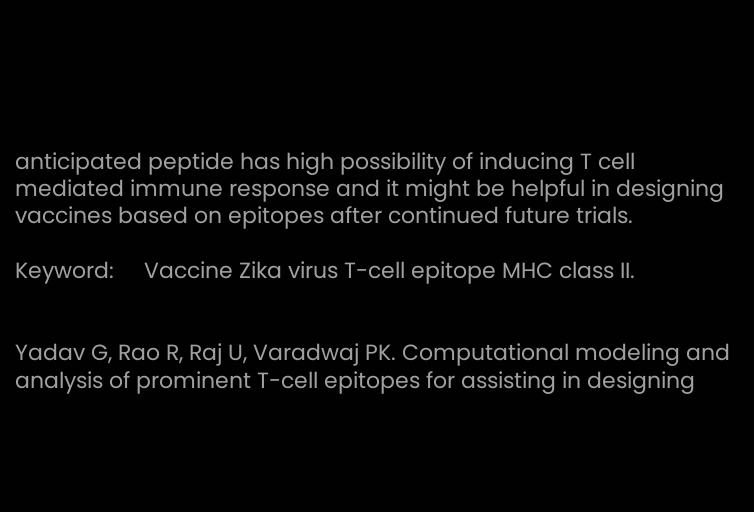anticipated peptide has high possibility of inducing T cell mediated immune response and it might be helpful in designing vaccines based on epitopes after continued future trials.

Keyword:     Vaccine Zika virus T-cell epitope MHC class II.


Yadav G, Rao R, Raj U, Varadwaj PK. Computational modeling and analysis of prominent T-cell epitopes for assisting in designing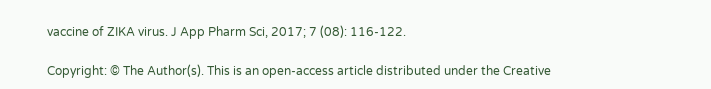vaccine of ZIKA virus. J App Pharm Sci, 2017; 7 (08): 116-122.

Copyright: © The Author(s). This is an open-access article distributed under the Creative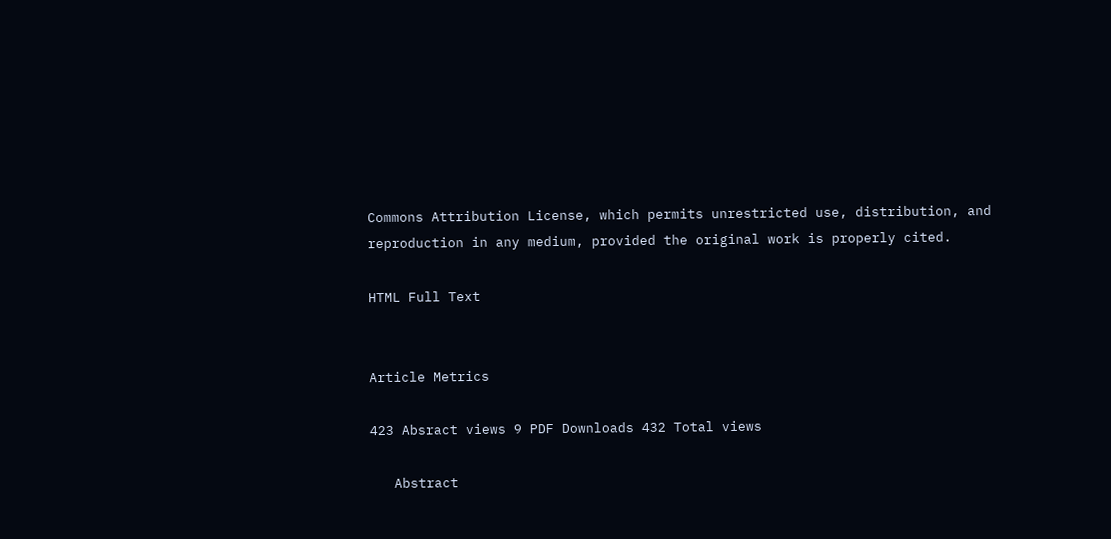Commons Attribution License, which permits unrestricted use, distribution, and reproduction in any medium, provided the original work is properly cited.

HTML Full Text


Article Metrics

423 Absract views 9 PDF Downloads 432 Total views

   Abstract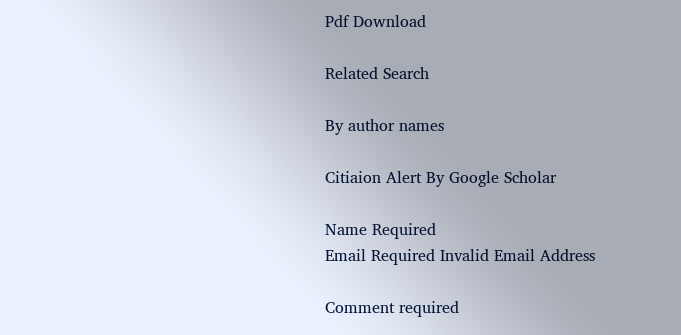Pdf Download

Related Search

By author names

Citiaion Alert By Google Scholar

Name Required
Email Required Invalid Email Address

Comment required